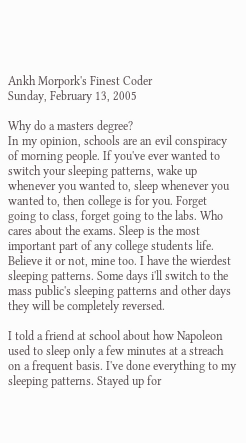Ankh Morpork's Finest Coder
Sunday, February 13, 2005

Why do a masters degree?
In my opinion, schools are an evil conspiracy of morning people. If you've ever wanted to switch your sleeping patterns, wake up whenever you wanted to, sleep whenever you wanted to, then college is for you. Forget going to class, forget going to the labs. Who cares about the exams. Sleep is the most important part of any college students life. Believe it or not, mine too. I have the wierdest sleeping patterns. Some days i'll switch to the mass public's sleeping patterns and other days they will be completely reversed.

I told a friend at school about how Napoleon used to sleep only a few minutes at a streach on a frequent basis. I've done everything to my sleeping patterns. Stayed up for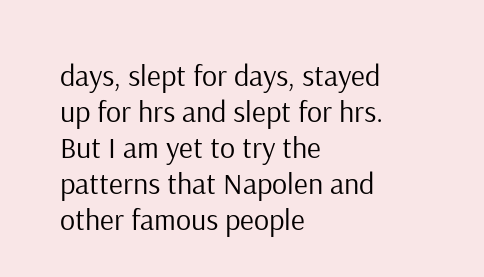days, slept for days, stayed up for hrs and slept for hrs. But I am yet to try the patterns that Napolen and other famous people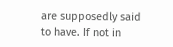are supposedly said to have. If not in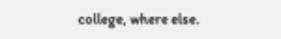college, where else.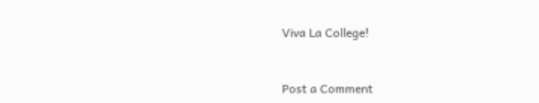Viva La College!


Post a Comment